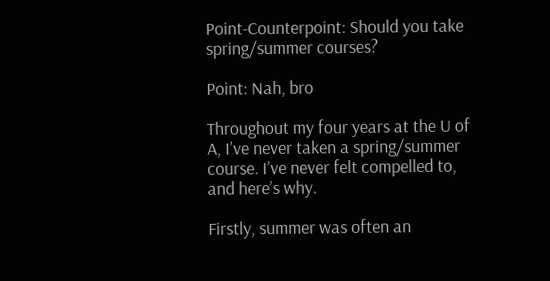Point-Counterpoint: Should you take spring/summer courses?

Point: Nah, bro

Throughout my four years at the U of A, I’ve never taken a spring/summer course. I’ve never felt compelled to, and here’s why.

Firstly, summer was often an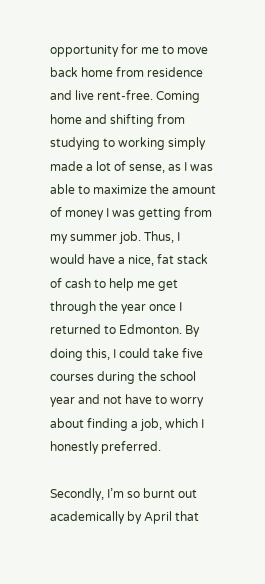opportunity for me to move back home from residence and live rent-free. Coming home and shifting from studying to working simply made a lot of sense, as I was able to maximize the amount of money I was getting from my summer job. Thus, I would have a nice, fat stack of cash to help me get through the year once I returned to Edmonton. By doing this, I could take five courses during the school year and not have to worry about finding a job, which I honestly preferred.

Secondly, I’m so burnt out academically by April that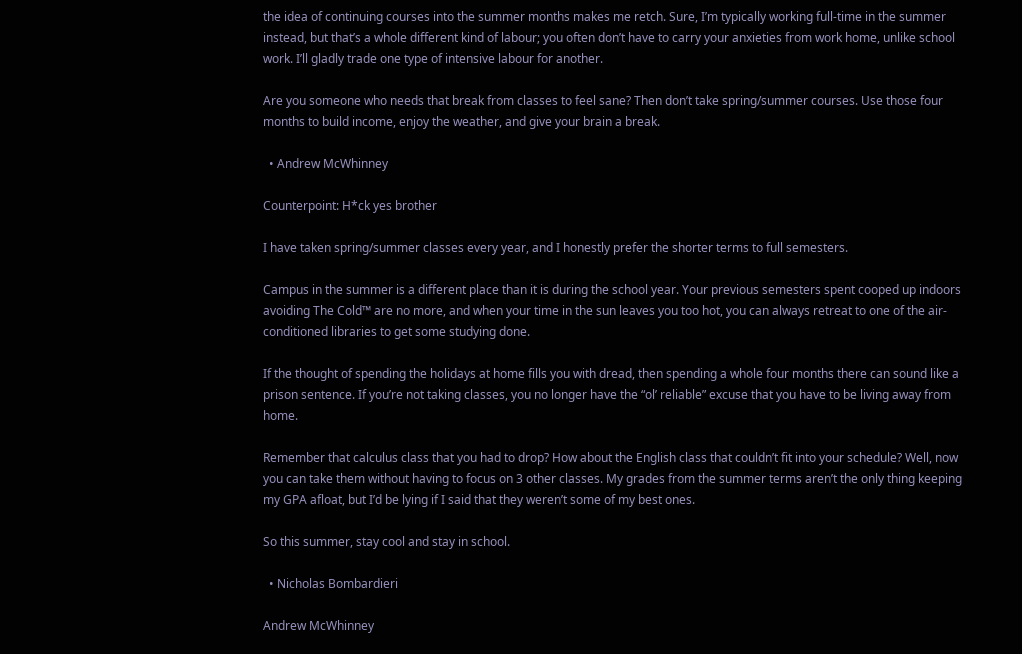the idea of continuing courses into the summer months makes me retch. Sure, I’m typically working full-time in the summer instead, but that’s a whole different kind of labour; you often don’t have to carry your anxieties from work home, unlike school work. I’ll gladly trade one type of intensive labour for another.

Are you someone who needs that break from classes to feel sane? Then don’t take spring/summer courses. Use those four months to build income, enjoy the weather, and give your brain a break.

  • Andrew McWhinney

Counterpoint: H*ck yes brother

I have taken spring/summer classes every year, and I honestly prefer the shorter terms to full semesters.

Campus in the summer is a different place than it is during the school year. Your previous semesters spent cooped up indoors avoiding The Cold™ are no more, and when your time in the sun leaves you too hot, you can always retreat to one of the air-conditioned libraries to get some studying done.

If the thought of spending the holidays at home fills you with dread, then spending a whole four months there can sound like a prison sentence. If you’re not taking classes, you no longer have the “ol’ reliable” excuse that you have to be living away from home.

Remember that calculus class that you had to drop? How about the English class that couldn’t fit into your schedule? Well, now you can take them without having to focus on 3 other classes. My grades from the summer terms aren’t the only thing keeping my GPA afloat, but I’d be lying if I said that they weren’t some of my best ones.

So this summer, stay cool and stay in school.

  • Nicholas Bombardieri

Andrew McWhinney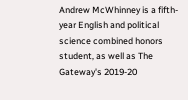Andrew McWhinney is a fifth-year English and political science combined honors student, as well as The Gateway's 2019-20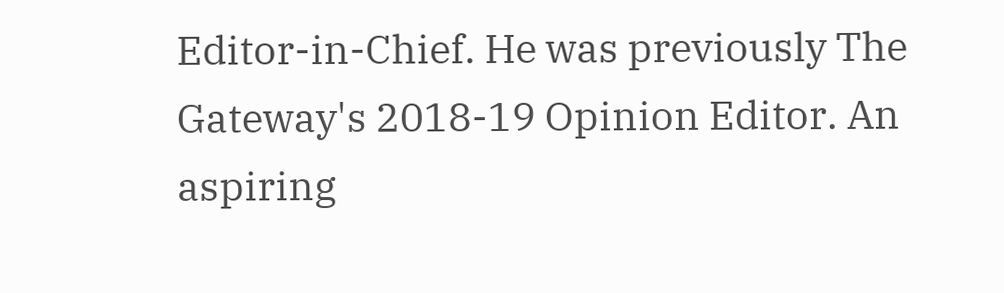Editor-in-Chief. He was previously The Gateway's 2018-19 Opinion Editor. An aspiring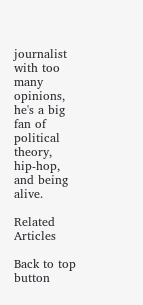journalist with too many opinions, he's a big fan of political theory, hip-hop, and being alive.

Related Articles

Back to top button